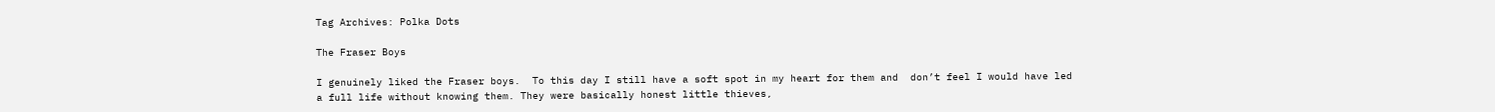Tag Archives: Polka Dots

The Fraser Boys

I genuinely liked the Fraser boys.  To this day I still have a soft spot in my heart for them and  don’t feel I would have led a full life without knowing them. They were basically honest little thieves,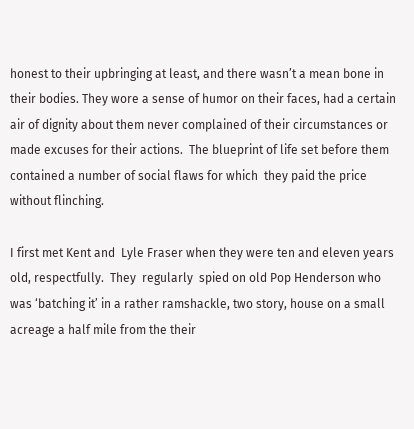honest to their upbringing at least, and there wasn’t a mean bone in their bodies. They wore a sense of humor on their faces, had a certain air of dignity about them never complained of their circumstances or made excuses for their actions.  The blueprint of life set before them contained a number of social flaws for which  they paid the price without flinching.

I first met Kent and  Lyle Fraser when they were ten and eleven years old, respectfully.  They  regularly  spied on old Pop Henderson who was ‘batching it’ in a rather ramshackle, two story, house on a small acreage a half mile from the their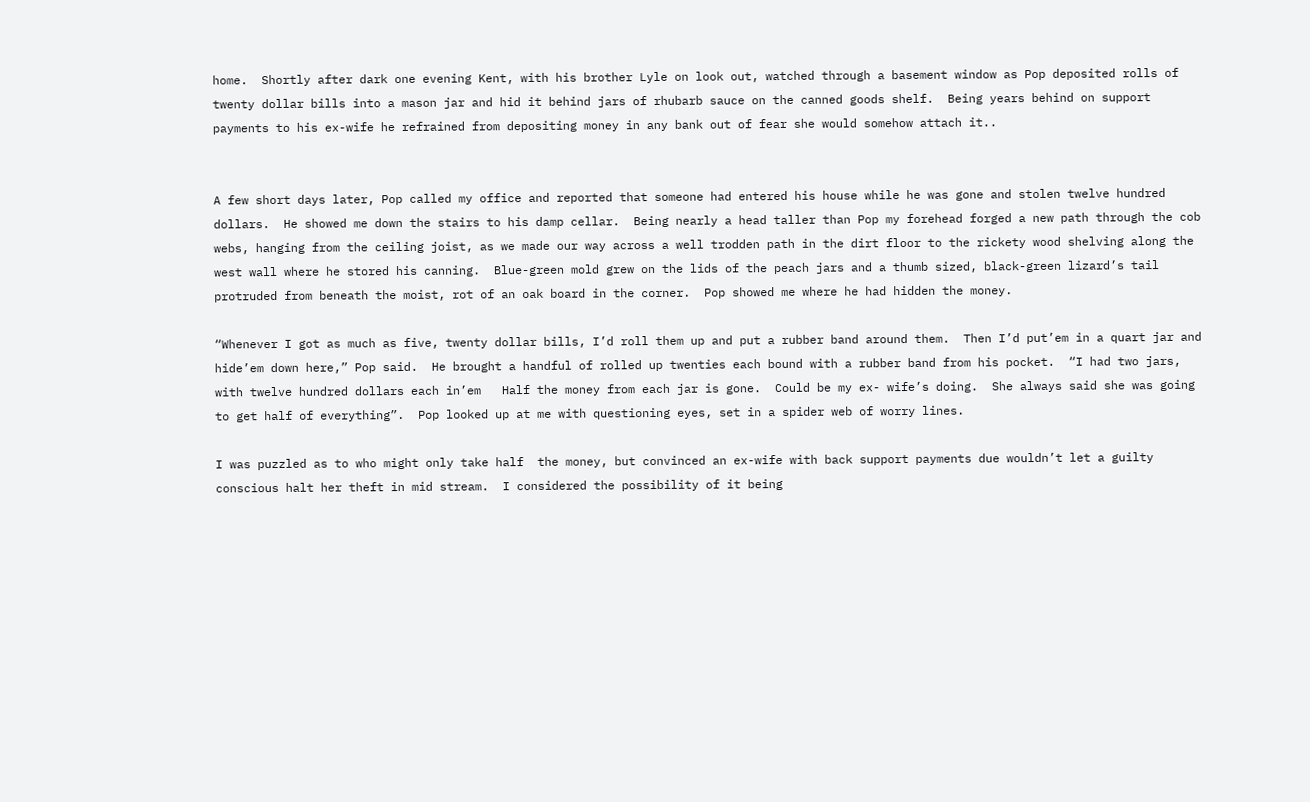home.  Shortly after dark one evening Kent, with his brother Lyle on look out, watched through a basement window as Pop deposited rolls of twenty dollar bills into a mason jar and hid it behind jars of rhubarb sauce on the canned goods shelf.  Being years behind on support payments to his ex-wife he refrained from depositing money in any bank out of fear she would somehow attach it..


A few short days later, Pop called my office and reported that someone had entered his house while he was gone and stolen twelve hundred dollars.  He showed me down the stairs to his damp cellar.  Being nearly a head taller than Pop my forehead forged a new path through the cob webs, hanging from the ceiling joist, as we made our way across a well trodden path in the dirt floor to the rickety wood shelving along the west wall where he stored his canning.  Blue-green mold grew on the lids of the peach jars and a thumb sized, black-green lizard’s tail protruded from beneath the moist, rot of an oak board in the corner.  Pop showed me where he had hidden the money.

“Whenever I got as much as five, twenty dollar bills, I’d roll them up and put a rubber band around them.  Then I’d put’em in a quart jar and hide’em down here,” Pop said.  He brought a handful of rolled up twenties each bound with a rubber band from his pocket.  “I had two jars, with twelve hundred dollars each in’em   Half the money from each jar is gone.  Could be my ex- wife’s doing.  She always said she was going to get half of everything”.  Pop looked up at me with questioning eyes, set in a spider web of worry lines.

I was puzzled as to who might only take half  the money, but convinced an ex-wife with back support payments due wouldn’t let a guilty conscious halt her theft in mid stream.  I considered the possibility of it being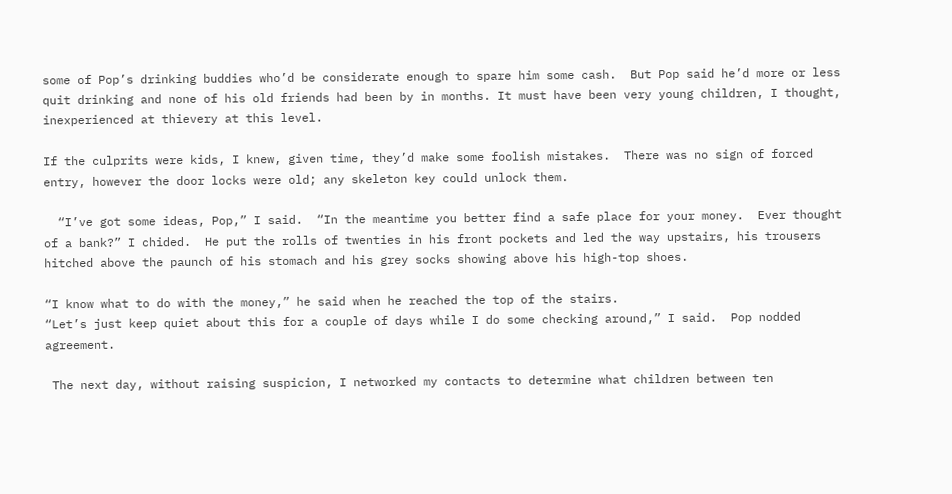some of Pop’s drinking buddies who’d be considerate enough to spare him some cash.  But Pop said he’d more or less quit drinking and none of his old friends had been by in months. It must have been very young children, I thought, inexperienced at thievery at this level.

If the culprits were kids, I knew, given time, they’d make some foolish mistakes.  There was no sign of forced entry, however the door locks were old; any skeleton key could unlock them.

  “I’ve got some ideas, Pop,” I said.  “In the meantime you better find a safe place for your money.  Ever thought of a bank?” I chided.  He put the rolls of twenties in his front pockets and led the way upstairs, his trousers hitched above the paunch of his stomach and his grey socks showing above his high-top shoes.

“I know what to do with the money,” he said when he reached the top of the stairs.
“Let’s just keep quiet about this for a couple of days while I do some checking around,” I said.  Pop nodded agreement.

 The next day, without raising suspicion, I networked my contacts to determine what children between ten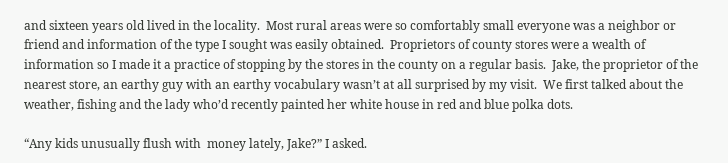and sixteen years old lived in the locality.  Most rural areas were so comfortably small everyone was a neighbor or friend and information of the type I sought was easily obtained.  Proprietors of county stores were a wealth of information so I made it a practice of stopping by the stores in the county on a regular basis.  Jake, the proprietor of the nearest store, an earthy guy with an earthy vocabulary wasn’t at all surprised by my visit.  We first talked about the weather, fishing and the lady who’d recently painted her white house in red and blue polka dots.

“Any kids unusually flush with  money lately, Jake?” I asked.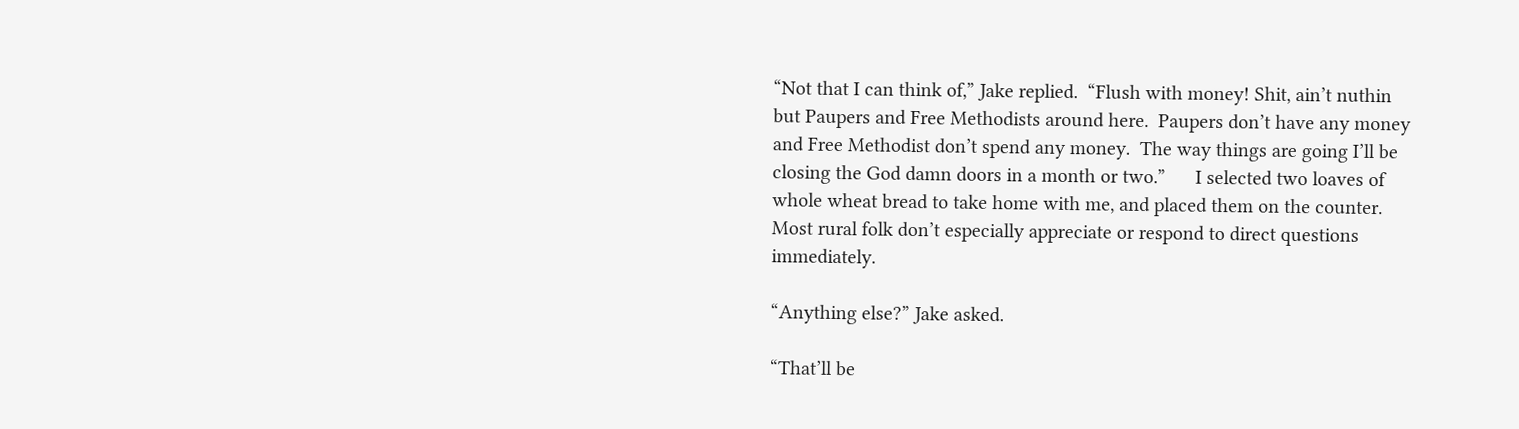“Not that I can think of,” Jake replied.  “Flush with money! Shit, ain’t nuthin but Paupers and Free Methodists around here.  Paupers don’t have any money and Free Methodist don’t spend any money.  The way things are going I’ll be closing the God damn doors in a month or two.”      I selected two loaves of whole wheat bread to take home with me, and placed them on the counter. Most rural folk don’t especially appreciate or respond to direct questions immediately.

“Anything else?” Jake asked.

“That’ll be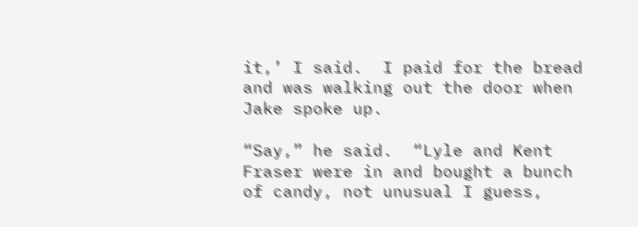it,’ I said.  I paid for the bread and was walking out the door when Jake spoke up.

“Say,” he said.  “Lyle and Kent Fraser were in and bought a bunch of candy, not unusual I guess,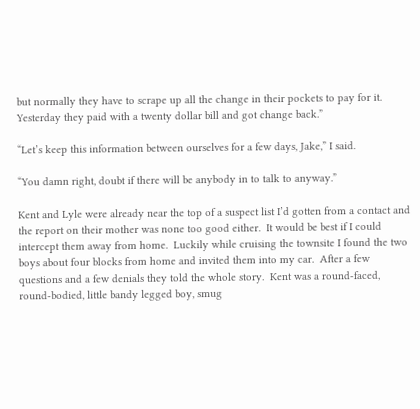but normally they have to scrape up all the change in their pockets to pay for it.  Yesterday they paid with a twenty dollar bill and got change back.”

“Let’s keep this information between ourselves for a few days, Jake,” I said.

“You damn right, doubt if there will be anybody in to talk to anyway.”

Kent and Lyle were already near the top of a suspect list I’d gotten from a contact and the report on their mother was none too good either.  It would be best if I could  intercept them away from home.  Luckily while cruising the townsite I found the two boys about four blocks from home and invited them into my car.  After a few questions and a few denials they told the whole story.  Kent was a round-faced, round-bodied, little bandy legged boy, smug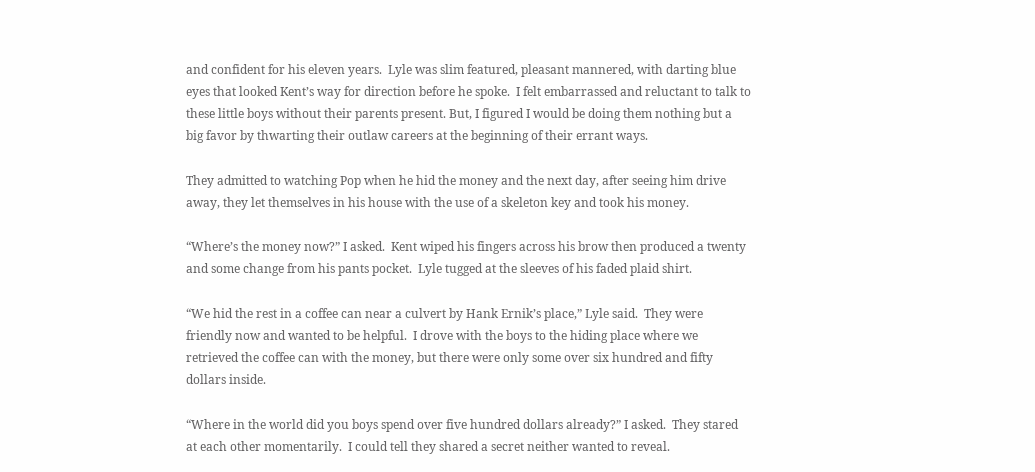and confident for his eleven years.  Lyle was slim featured, pleasant mannered, with darting blue eyes that looked Kent’s way for direction before he spoke.  I felt embarrassed and reluctant to talk to these little boys without their parents present. But, I figured I would be doing them nothing but a big favor by thwarting their outlaw careers at the beginning of their errant ways.

They admitted to watching Pop when he hid the money and the next day, after seeing him drive away, they let themselves in his house with the use of a skeleton key and took his money.

“Where’s the money now?” I asked.  Kent wiped his fingers across his brow then produced a twenty and some change from his pants pocket.  Lyle tugged at the sleeves of his faded plaid shirt.

“We hid the rest in a coffee can near a culvert by Hank Ernik’s place,” Lyle said.  They were friendly now and wanted to be helpful.  I drove with the boys to the hiding place where we retrieved the coffee can with the money, but there were only some over six hundred and fifty dollars inside.

“Where in the world did you boys spend over five hundred dollars already?” I asked.  They stared at each other momentarily.  I could tell they shared a secret neither wanted to reveal.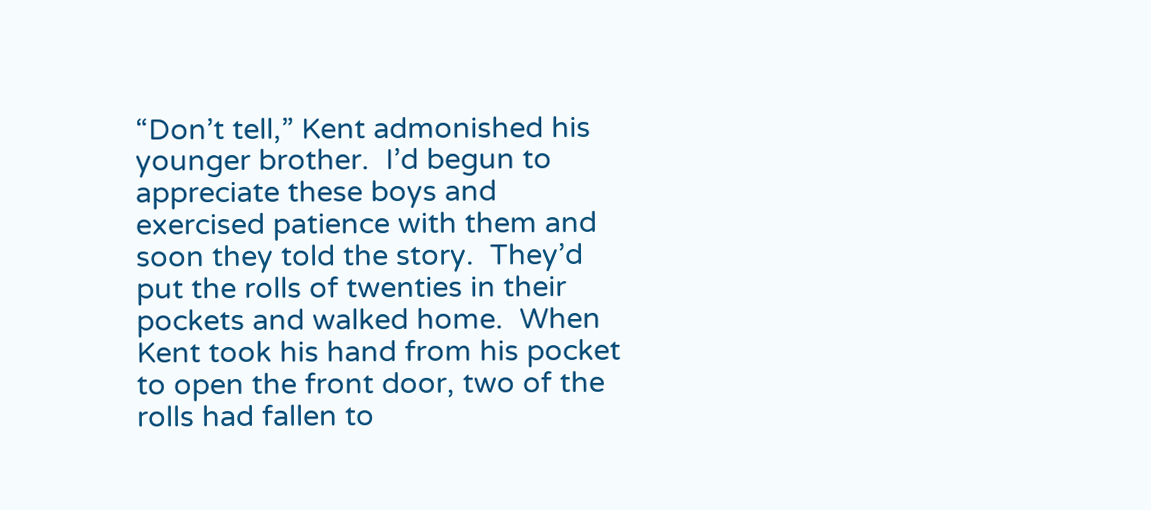“Don’t tell,” Kent admonished his younger brother.  I’d begun to appreciate these boys and exercised patience with them and soon they told the story.  They’d put the rolls of twenties in their pockets and walked home.  When Kent took his hand from his pocket to open the front door, two of the rolls had fallen to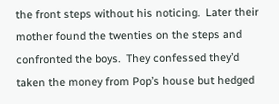the front steps without his noticing.  Later their mother found the twenties on the steps and confronted the boys.  They confessed they’d taken the money from Pop’s house but hedged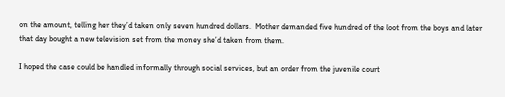on the amount, telling her they’d taken only seven hundred dollars.  Mother demanded five hundred of the loot from the boys and later that day bought a new television set from the money she’d taken from them.

I hoped the case could be handled informally through social services, but an order from the juvenile court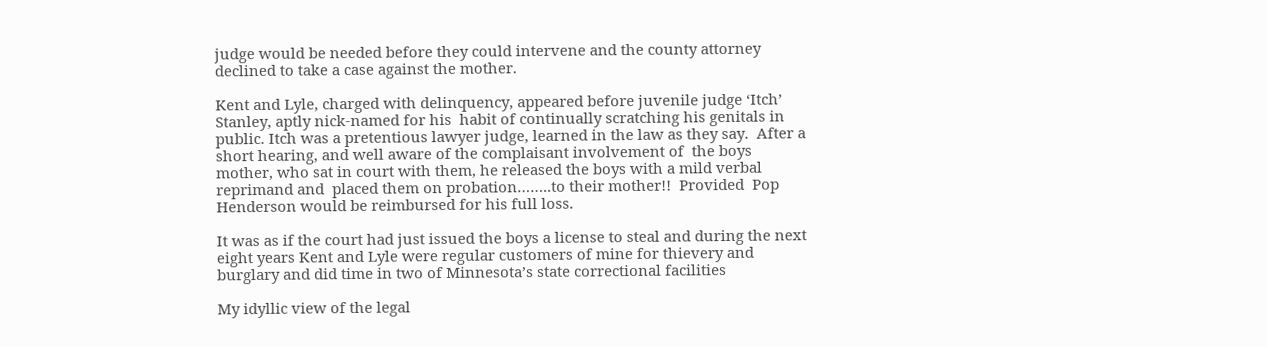judge would be needed before they could intervene and the county attorney declined to take a case against the mother.

Kent and Lyle, charged with delinquency, appeared before juvenile judge ‘Itch’ Stanley, aptly nick-named for his  habit of continually scratching his genitals in public. Itch was a pretentious lawyer judge, learned in the law as they say.  After a short hearing, and well aware of the complaisant involvement of  the boys mother, who sat in court with them, he released the boys with a mild verbal reprimand and  placed them on probation……..to their mother!!  Provided  Pop Henderson would be reimbursed for his full loss.

It was as if the court had just issued the boys a license to steal and during the next eight years Kent and Lyle were regular customers of mine for thievery and burglary and did time in two of Minnesota’s state correctional facilities

My idyllic view of the legal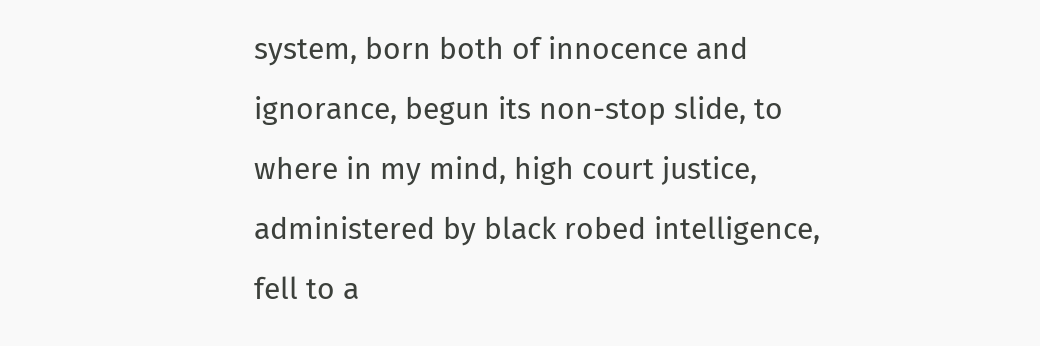system, born both of innocence and ignorance, begun its non-stop slide, to where in my mind, high court justice, administered by black robed intelligence, fell to a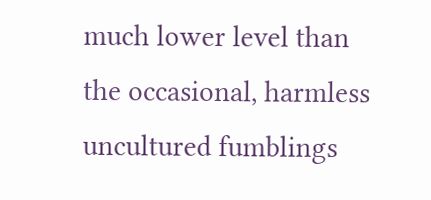much lower level than the occasional, harmless uncultured fumblings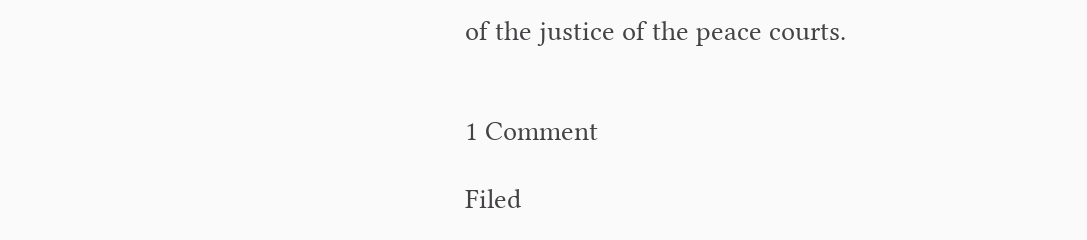of the justice of the peace courts.


1 Comment

Filed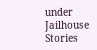under Jailhouse Stories